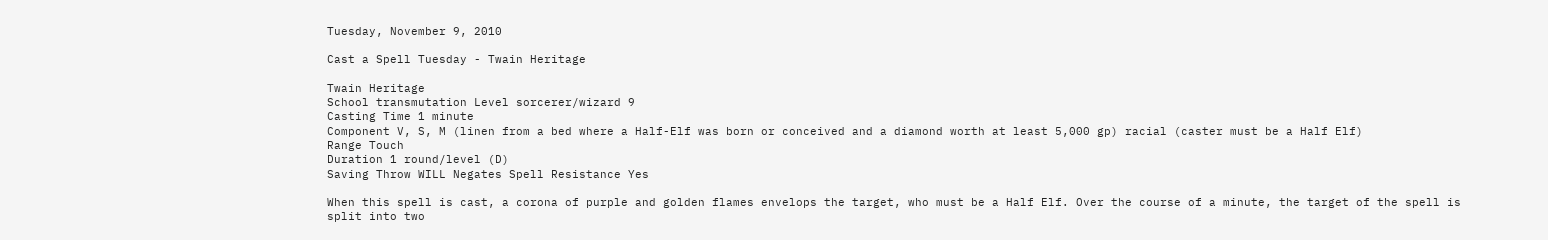Tuesday, November 9, 2010

Cast a Spell Tuesday - Twain Heritage

Twain Heritage
School transmutation Level sorcerer/wizard 9
Casting Time 1 minute
Component V, S, M (linen from a bed where a Half-Elf was born or conceived and a diamond worth at least 5,000 gp) racial (caster must be a Half Elf)
Range Touch
Duration 1 round/level (D)
Saving Throw WILL Negates Spell Resistance Yes

When this spell is cast, a corona of purple and golden flames envelops the target, who must be a Half Elf. Over the course of a minute, the target of the spell is split into two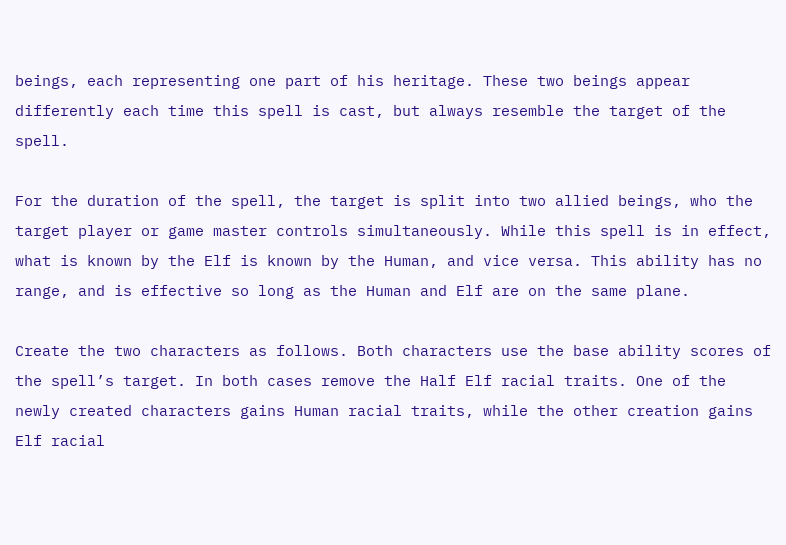beings, each representing one part of his heritage. These two beings appear differently each time this spell is cast, but always resemble the target of the spell.

For the duration of the spell, the target is split into two allied beings, who the target player or game master controls simultaneously. While this spell is in effect, what is known by the Elf is known by the Human, and vice versa. This ability has no range, and is effective so long as the Human and Elf are on the same plane.

Create the two characters as follows. Both characters use the base ability scores of the spell’s target. In both cases remove the Half Elf racial traits. One of the newly created characters gains Human racial traits, while the other creation gains Elf racial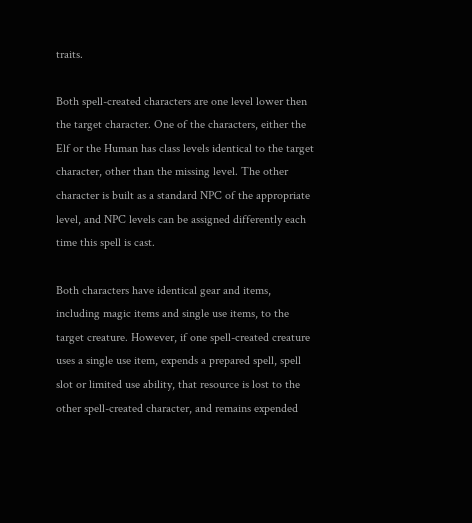traits.

Both spell-created characters are one level lower then the target character. One of the characters, either the Elf or the Human has class levels identical to the target character, other than the missing level. The other character is built as a standard NPC of the appropriate level, and NPC levels can be assigned differently each time this spell is cast.

Both characters have identical gear and items, including magic items and single use items, to the target creature. However, if one spell-created creature uses a single use item, expends a prepared spell, spell slot or limited use ability, that resource is lost to the other spell-created character, and remains expended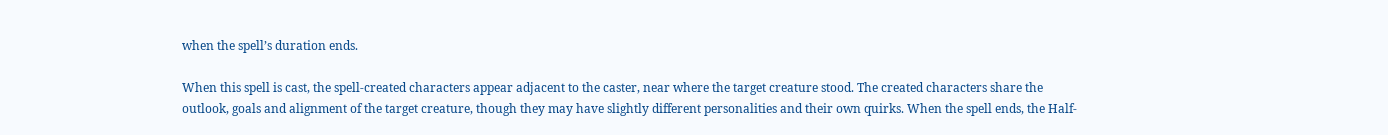when the spell’s duration ends.

When this spell is cast, the spell-created characters appear adjacent to the caster, near where the target creature stood. The created characters share the outlook, goals and alignment of the target creature, though they may have slightly different personalities and their own quirks. When the spell ends, the Half-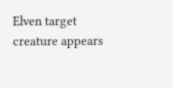Elven target creature appears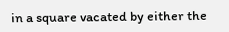in a square vacated by either the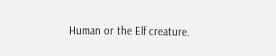Human or the Elf creature.